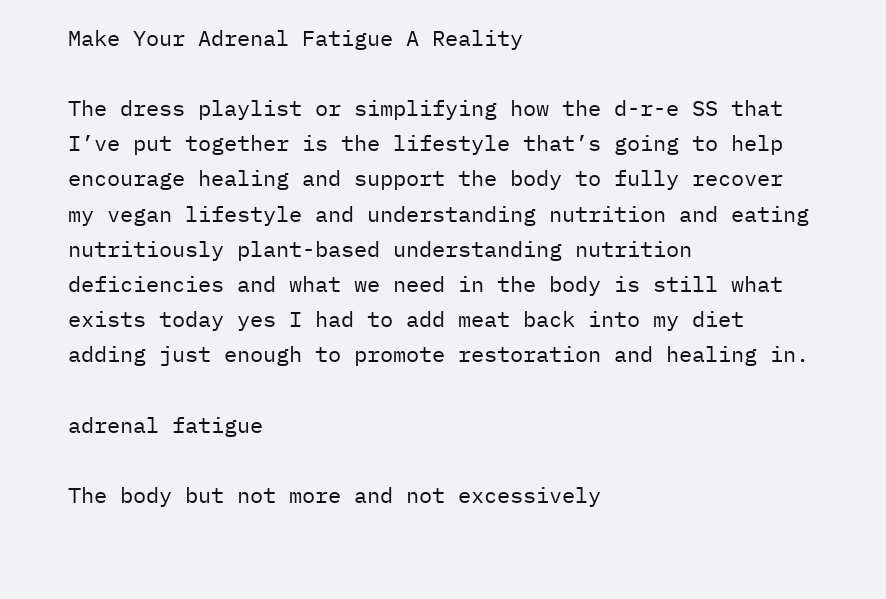Make Your Adrenal Fatigue A Reality

The dress playlist or simplifying how the d-r-e SS that I’ve put together is the lifestyle that’s going to help encourage healing and support the body to fully recover my vegan lifestyle and understanding nutrition and eating nutritiously plant-based understanding nutrition deficiencies and what we need in the body is still what exists today yes I had to add meat back into my diet adding just enough to promote restoration and healing in.

adrenal fatigue

The body but not more and not excessively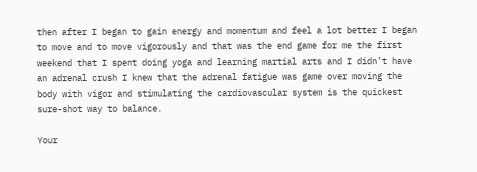then after I began to gain energy and momentum and feel a lot better I began to move and to move vigorously and that was the end game for me the first weekend that I spent doing yoga and learning martial arts and I didn’t have an adrenal crush I knew that the adrenal fatigue was game over moving the body with vigor and stimulating the cardiovascular system is the quickest sure-shot way to balance.

Your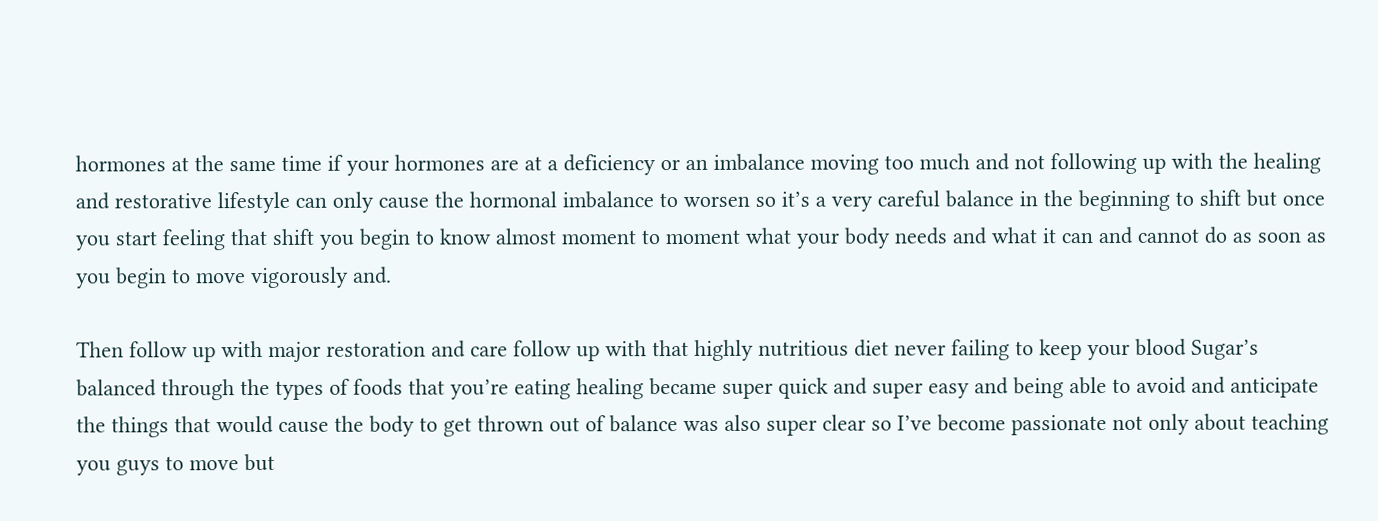hormones at the same time if your hormones are at a deficiency or an imbalance moving too much and not following up with the healing and restorative lifestyle can only cause the hormonal imbalance to worsen so it’s a very careful balance in the beginning to shift but once you start feeling that shift you begin to know almost moment to moment what your body needs and what it can and cannot do as soon as you begin to move vigorously and.

Then follow up with major restoration and care follow up with that highly nutritious diet never failing to keep your blood Sugar’s balanced through the types of foods that you’re eating healing became super quick and super easy and being able to avoid and anticipate the things that would cause the body to get thrown out of balance was also super clear so I’ve become passionate not only about teaching you guys to move but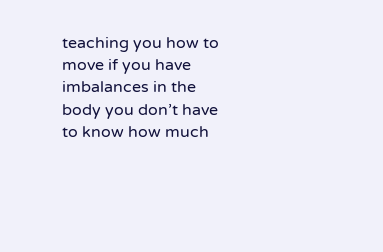teaching you how to move if you have imbalances in the body you don’t have to know how much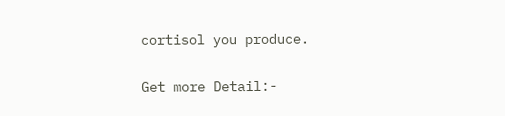cortisol you produce.

Get more Detail:-